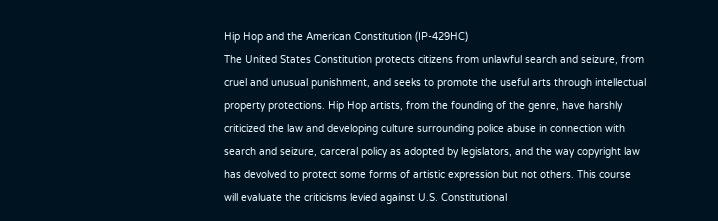Hip Hop and the American Constitution (IP-429HC)
The United States Constitution protects citizens from unlawful search and seizure, from cruel and unusual punishment, and seeks to promote the useful arts through intellectual property protections. Hip Hop artists, from the founding of the genre, have harshly criticized the law and developing culture surrounding police abuse in connection with search and seizure, carceral policy as adopted by legislators, and the way copyright law has devolved to protect some forms of artistic expression but not others. This course will evaluate the criticisms levied against U.S. Constitutional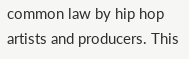common law by hip hop artists and producers. This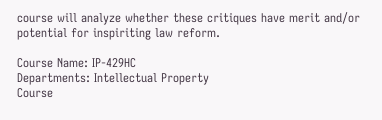course will analyze whether these critiques have merit and/or potential for inspiriting law reform.

Course Name: IP-429HC
Departments: Intellectual Property
Course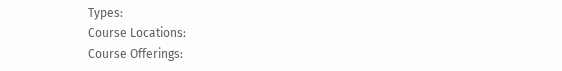Types:
Course Locations:
Course Offerings: